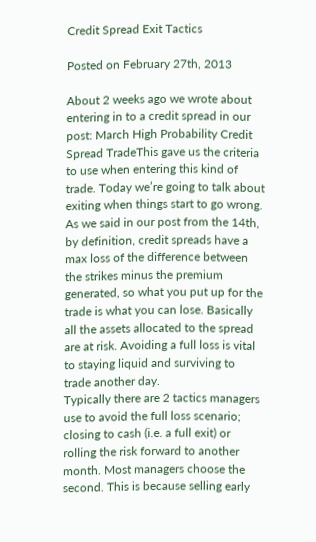Credit Spread Exit Tactics

Posted on February 27th, 2013

About 2 weeks ago we wrote about entering in to a credit spread in our post: March High Probability Credit Spread TradeThis gave us the criteria to use when entering this kind of trade. Today we’re going to talk about exiting when things start to go wrong.
As we said in our post from the 14th, by definition, credit spreads have a max loss of the difference between the strikes minus the premium generated, so what you put up for the trade is what you can lose. Basically all the assets allocated to the spread are at risk. Avoiding a full loss is vital to staying liquid and surviving to trade another day.
Typically there are 2 tactics managers use to avoid the full loss scenario; closing to cash (i.e. a full exit) or rolling the risk forward to another month. Most managers choose the second. This is because selling early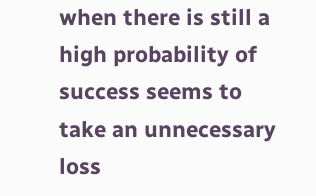when there is still a high probability of success seems to take an unnecessary loss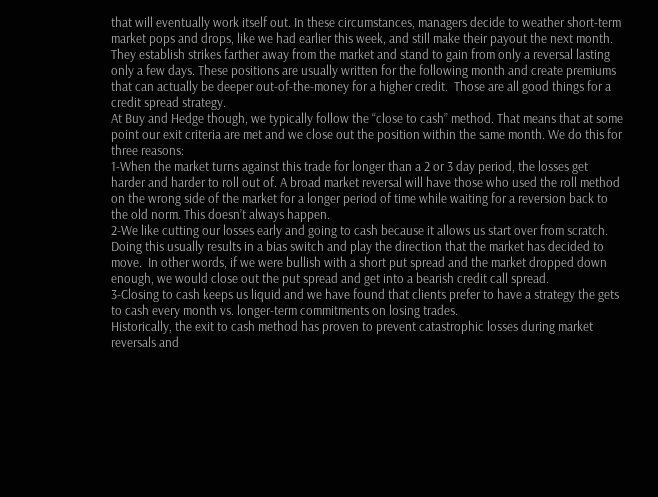that will eventually work itself out. In these circumstances, managers decide to weather short-term market pops and drops, like we had earlier this week, and still make their payout the next month.  They establish strikes farther away from the market and stand to gain from only a reversal lasting only a few days. These positions are usually written for the following month and create premiums that can actually be deeper out-of-the-money for a higher credit.  Those are all good things for a credit spread strategy.
At Buy and Hedge though, we typically follow the “close to cash” method. That means that at some point our exit criteria are met and we close out the position within the same month. We do this for three reasons:
1-When the market turns against this trade for longer than a 2 or 3 day period, the losses get harder and harder to roll out of. A broad market reversal will have those who used the roll method on the wrong side of the market for a longer period of time while waiting for a reversion back to the old norm. This doesn’t always happen.
2-We like cutting our losses early and going to cash because it allows us start over from scratch. Doing this usually results in a bias switch and play the direction that the market has decided to move.  In other words, if we were bullish with a short put spread and the market dropped down enough, we would close out the put spread and get into a bearish credit call spread.
3-Closing to cash keeps us liquid and we have found that clients prefer to have a strategy the gets to cash every month vs. longer-term commitments on losing trades.
Historically, the exit to cash method has proven to prevent catastrophic losses during market reversals and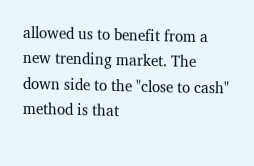allowed us to benefit from a new trending market. The down side to the "close to cash" method is that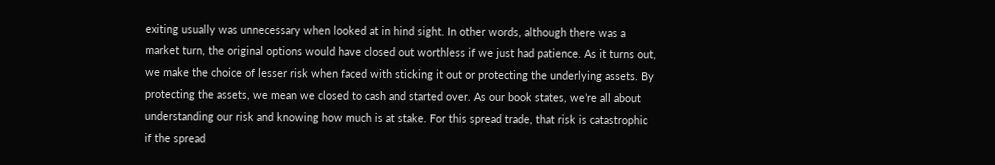exiting usually was unnecessary when looked at in hind sight. In other words, although there was a market turn, the original options would have closed out worthless if we just had patience. As it turns out, we make the choice of lesser risk when faced with sticking it out or protecting the underlying assets. By protecting the assets, we mean we closed to cash and started over. As our book states, we’re all about understanding our risk and knowing how much is at stake. For this spread trade, that risk is catastrophic if the spread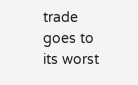trade goes to its worst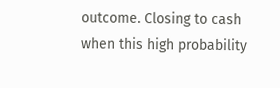outcome. Closing to cash when this high probability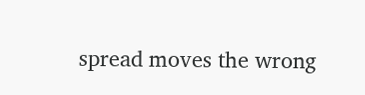spread moves the wrong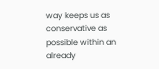way keeps us as conservative as possible within an already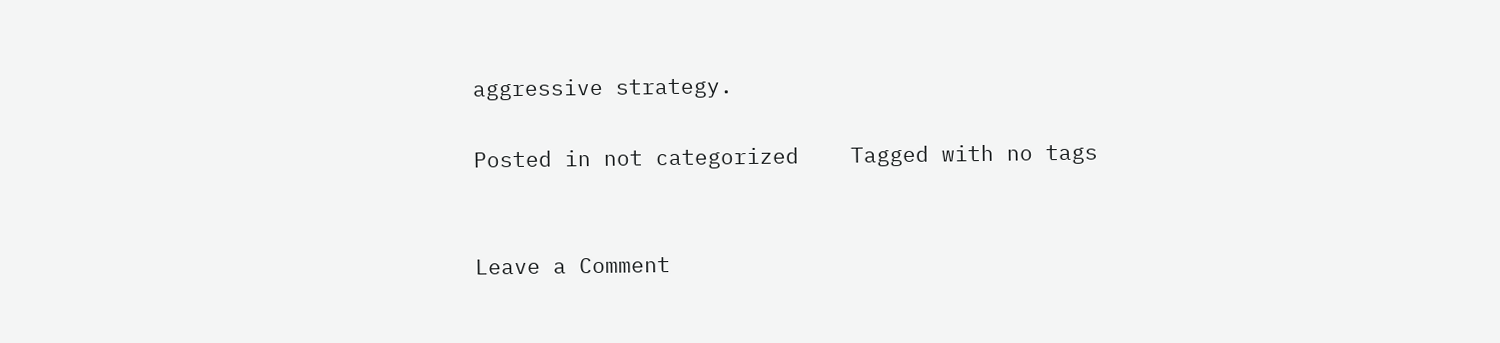aggressive strategy.

Posted in not categorized    Tagged with no tags


Leave a Comment